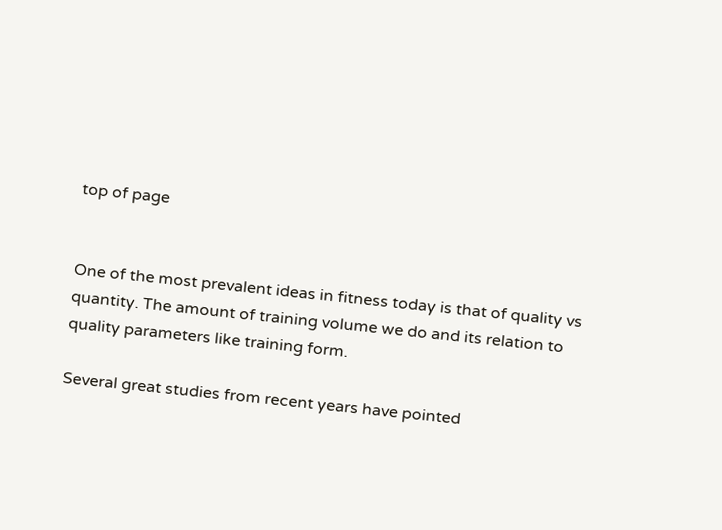top of page


One of the most prevalent ideas in fitness today is that of quality vs quantity. The amount of training volume we do and its relation to quality parameters like training form.

Several great studies from recent years have pointed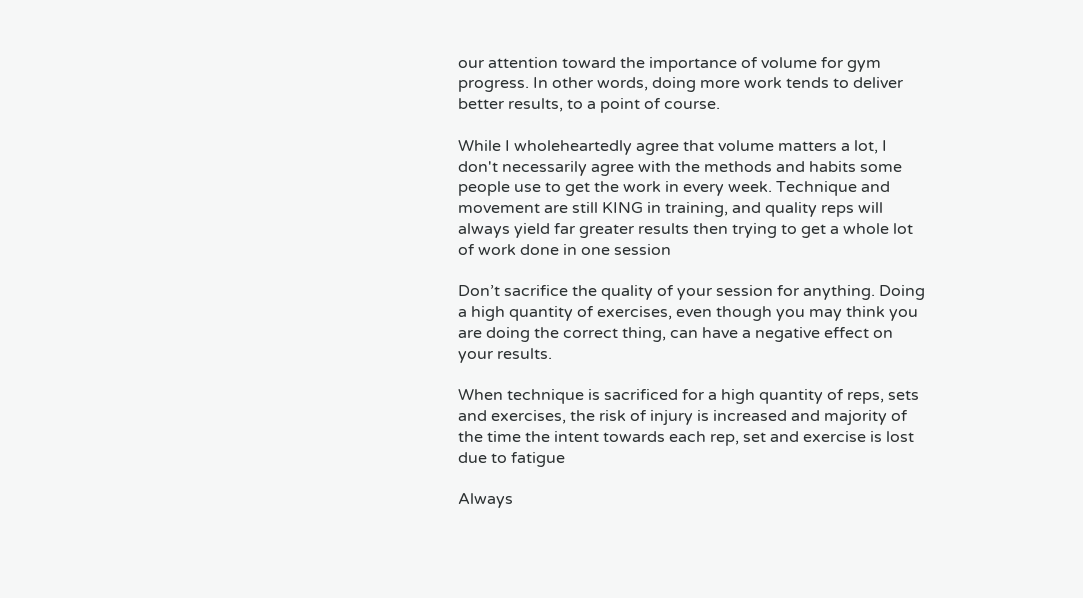our attention toward the importance of volume for gym progress. In other words, doing more work tends to deliver better results, to a point of course.

While I wholeheartedly agree that volume matters a lot, I don't necessarily agree with the methods and habits some people use to get the work in every week. Technique and movement are still KING in training, and quality reps will always yield far greater results then trying to get a whole lot of work done in one session

Don’t sacrifice the quality of your session for anything. Doing a high quantity of exercises, even though you may think you are doing the correct thing, can have a negative effect on your results.

When technique is sacrificed for a high quantity of reps, sets and exercises, the risk of injury is increased and majority of the time the intent towards each rep, set and exercise is lost due to fatigue

Always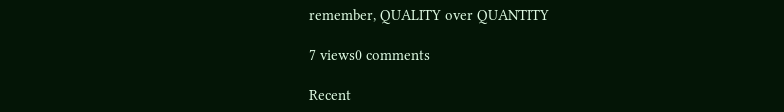remember, QUALITY over QUANTITY

7 views0 comments

Recent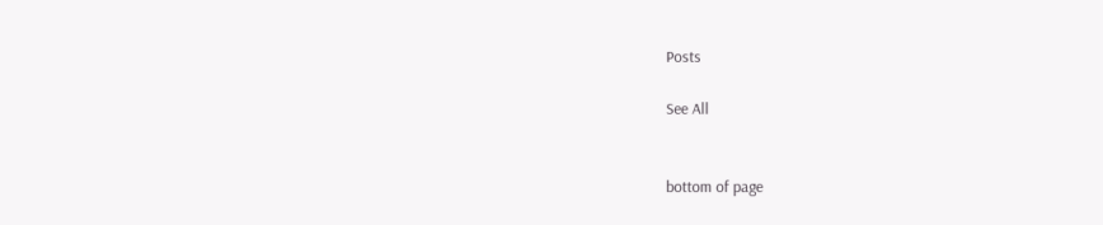Posts

See All


bottom of page